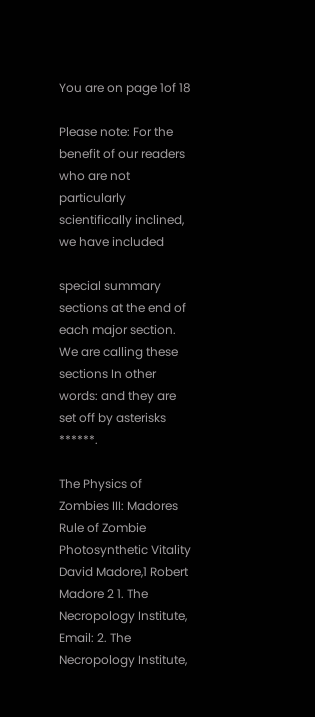You are on page 1of 18

Please note: For the benefit of our readers who are not particularly scientifically inclined, we have included

special summary sections at the end of each major section. We are calling these sections In other words: and they are set off by asterisks ******.

The Physics of Zombies III: Madores Rule of Zombie Photosynthetic Vitality David Madore,1 Robert Madore 2 1. The Necropology Institute, Email: 2. The Necropology Institute,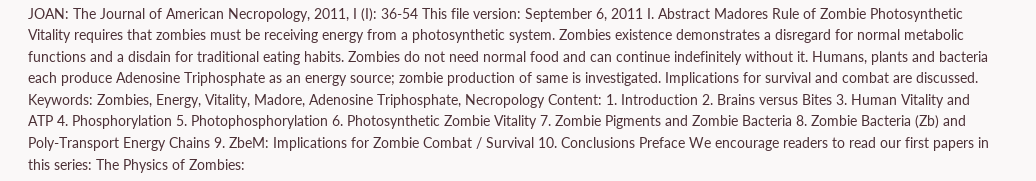JOAN: The Journal of American Necropology, 2011, I (I): 36-54 This file version: September 6, 2011 I. Abstract Madores Rule of Zombie Photosynthetic Vitality requires that zombies must be receiving energy from a photosynthetic system. Zombies existence demonstrates a disregard for normal metabolic functions and a disdain for traditional eating habits. Zombies do not need normal food and can continue indefinitely without it. Humans, plants and bacteria each produce Adenosine Triphosphate as an energy source; zombie production of same is investigated. Implications for survival and combat are discussed. Keywords: Zombies, Energy, Vitality, Madore, Adenosine Triphosphate, Necropology Content: 1. Introduction 2. Brains versus Bites 3. Human Vitality and ATP 4. Phosphorylation 5. Photophosphorylation 6. Photosynthetic Zombie Vitality 7. Zombie Pigments and Zombie Bacteria 8. Zombie Bacteria (Zb) and Poly-Transport Energy Chains 9. ZbeM: Implications for Zombie Combat / Survival 10. Conclusions Preface We encourage readers to read our first papers in this series: The Physics of Zombies: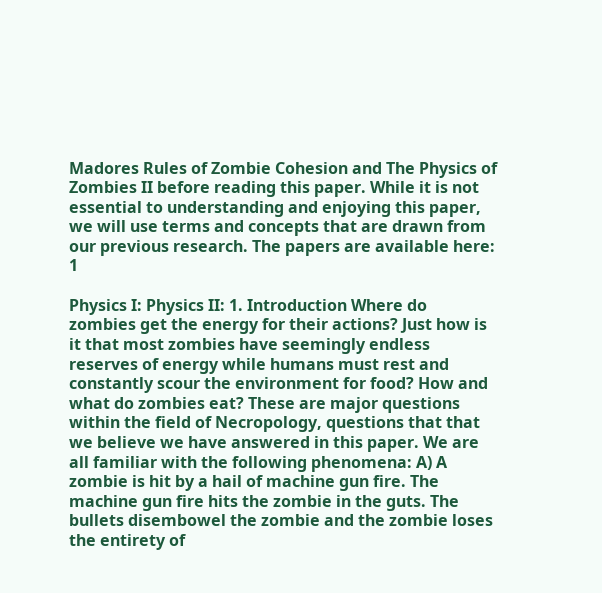Madores Rules of Zombie Cohesion and The Physics of Zombies II before reading this paper. While it is not essential to understanding and enjoying this paper, we will use terms and concepts that are drawn from our previous research. The papers are available here: 1

Physics I: Physics II: 1. Introduction Where do zombies get the energy for their actions? Just how is it that most zombies have seemingly endless reserves of energy while humans must rest and constantly scour the environment for food? How and what do zombies eat? These are major questions within the field of Necropology, questions that that we believe we have answered in this paper. We are all familiar with the following phenomena: A) A zombie is hit by a hail of machine gun fire. The machine gun fire hits the zombie in the guts. The bullets disembowel the zombie and the zombie loses the entirety of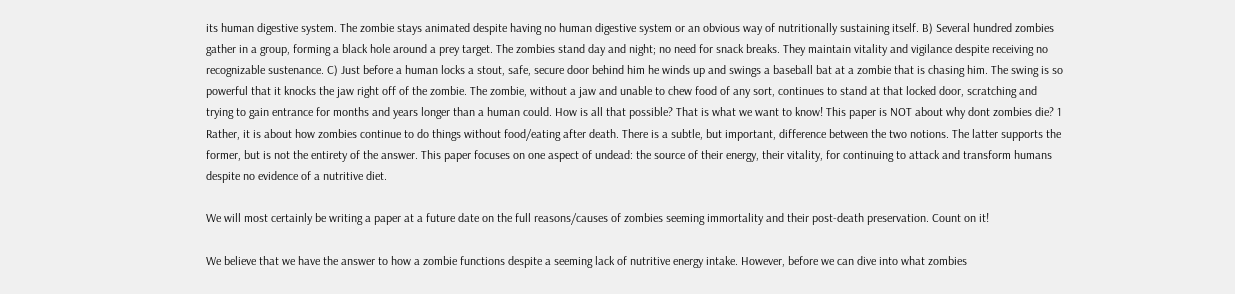its human digestive system. The zombie stays animated despite having no human digestive system or an obvious way of nutritionally sustaining itself. B) Several hundred zombies gather in a group, forming a black hole around a prey target. The zombies stand day and night; no need for snack breaks. They maintain vitality and vigilance despite receiving no recognizable sustenance. C) Just before a human locks a stout, safe, secure door behind him he winds up and swings a baseball bat at a zombie that is chasing him. The swing is so powerful that it knocks the jaw right off of the zombie. The zombie, without a jaw and unable to chew food of any sort, continues to stand at that locked door, scratching and trying to gain entrance for months and years longer than a human could. How is all that possible? That is what we want to know! This paper is NOT about why dont zombies die? 1 Rather, it is about how zombies continue to do things without food/eating after death. There is a subtle, but important, difference between the two notions. The latter supports the former, but is not the entirety of the answer. This paper focuses on one aspect of undead: the source of their energy, their vitality, for continuing to attack and transform humans despite no evidence of a nutritive diet.

We will most certainly be writing a paper at a future date on the full reasons/causes of zombies seeming immortality and their post-death preservation. Count on it!

We believe that we have the answer to how a zombie functions despite a seeming lack of nutritive energy intake. However, before we can dive into what zombies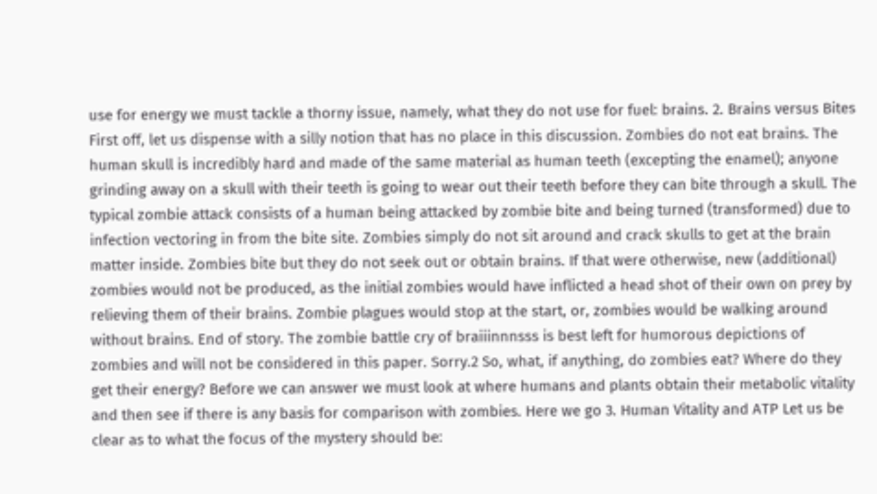use for energy we must tackle a thorny issue, namely, what they do not use for fuel: brains. 2. Brains versus Bites First off, let us dispense with a silly notion that has no place in this discussion. Zombies do not eat brains. The human skull is incredibly hard and made of the same material as human teeth (excepting the enamel); anyone grinding away on a skull with their teeth is going to wear out their teeth before they can bite through a skull. The typical zombie attack consists of a human being attacked by zombie bite and being turned (transformed) due to infection vectoring in from the bite site. Zombies simply do not sit around and crack skulls to get at the brain matter inside. Zombies bite but they do not seek out or obtain brains. If that were otherwise, new (additional) zombies would not be produced, as the initial zombies would have inflicted a head shot of their own on prey by relieving them of their brains. Zombie plagues would stop at the start, or, zombies would be walking around without brains. End of story. The zombie battle cry of braiiinnnsss is best left for humorous depictions of zombies and will not be considered in this paper. Sorry.2 So, what, if anything, do zombies eat? Where do they get their energy? Before we can answer we must look at where humans and plants obtain their metabolic vitality and then see if there is any basis for comparison with zombies. Here we go 3. Human Vitality and ATP Let us be clear as to what the focus of the mystery should be: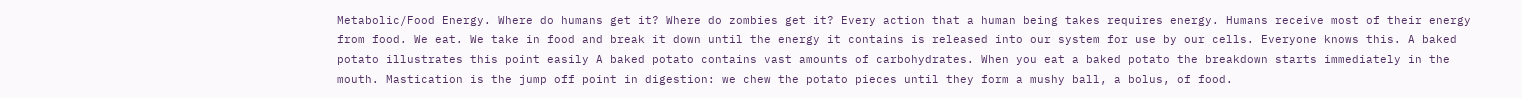Metabolic/Food Energy. Where do humans get it? Where do zombies get it? Every action that a human being takes requires energy. Humans receive most of their energy from food. We eat. We take in food and break it down until the energy it contains is released into our system for use by our cells. Everyone knows this. A baked potato illustrates this point easily A baked potato contains vast amounts of carbohydrates. When you eat a baked potato the breakdown starts immediately in the mouth. Mastication is the jump off point in digestion: we chew the potato pieces until they form a mushy ball, a bolus, of food.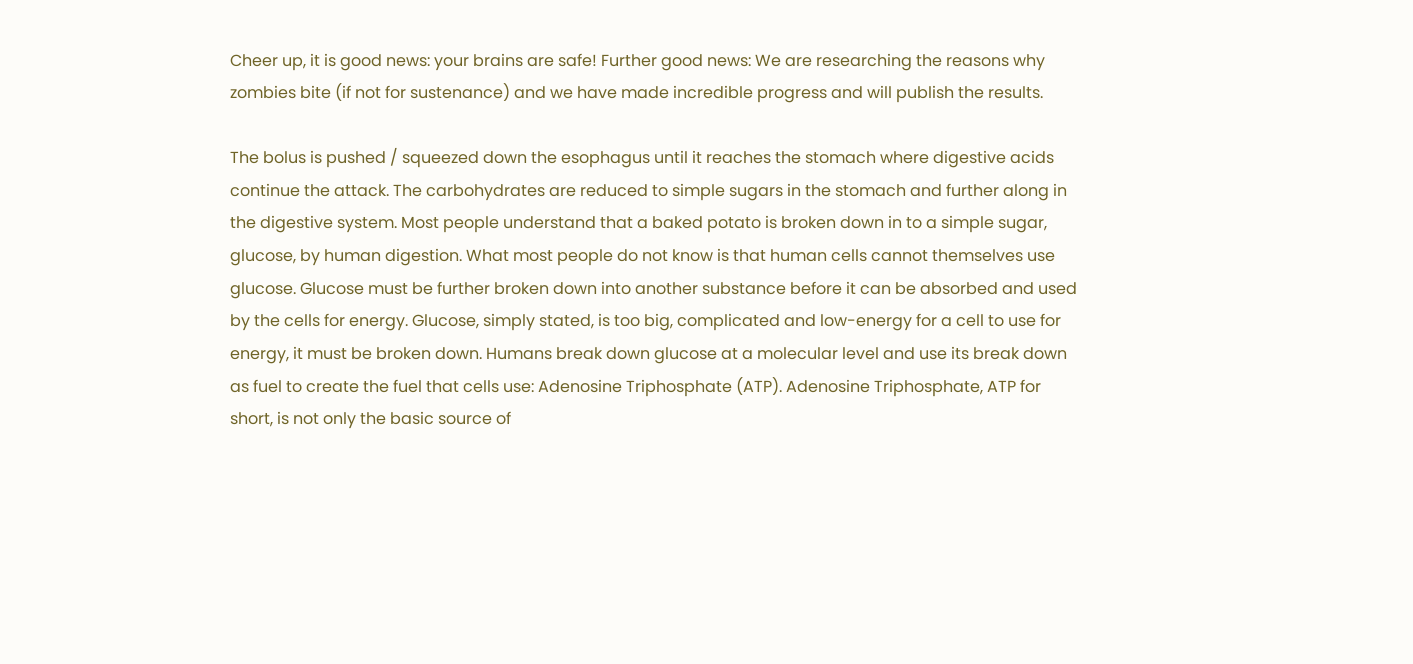Cheer up, it is good news: your brains are safe! Further good news: We are researching the reasons why zombies bite (if not for sustenance) and we have made incredible progress and will publish the results.

The bolus is pushed / squeezed down the esophagus until it reaches the stomach where digestive acids continue the attack. The carbohydrates are reduced to simple sugars in the stomach and further along in the digestive system. Most people understand that a baked potato is broken down in to a simple sugar, glucose, by human digestion. What most people do not know is that human cells cannot themselves use glucose. Glucose must be further broken down into another substance before it can be absorbed and used by the cells for energy. Glucose, simply stated, is too big, complicated and low-energy for a cell to use for energy, it must be broken down. Humans break down glucose at a molecular level and use its break down as fuel to create the fuel that cells use: Adenosine Triphosphate (ATP). Adenosine Triphosphate, ATP for short, is not only the basic source of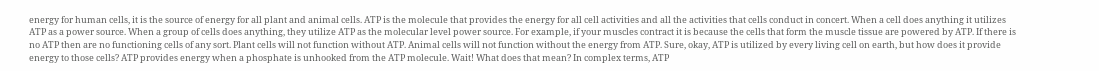energy for human cells, it is the source of energy for all plant and animal cells. ATP is the molecule that provides the energy for all cell activities and all the activities that cells conduct in concert. When a cell does anything it utilizes ATP as a power source. When a group of cells does anything, they utilize ATP as the molecular level power source. For example, if your muscles contract it is because the cells that form the muscle tissue are powered by ATP. If there is no ATP then are no functioning cells of any sort. Plant cells will not function without ATP. Animal cells will not function without the energy from ATP. Sure, okay, ATP is utilized by every living cell on earth, but how does it provide energy to those cells? ATP provides energy when a phosphate is unhooked from the ATP molecule. Wait! What does that mean? In complex terms, ATP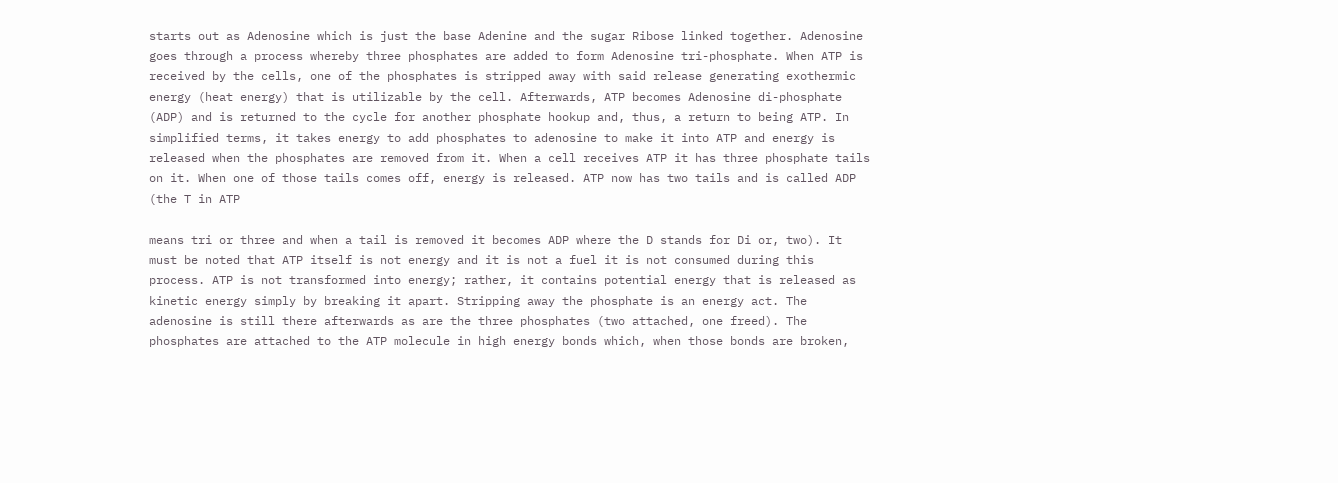starts out as Adenosine which is just the base Adenine and the sugar Ribose linked together. Adenosine goes through a process whereby three phosphates are added to form Adenosine tri-phosphate. When ATP is received by the cells, one of the phosphates is stripped away with said release generating exothermic energy (heat energy) that is utilizable by the cell. Afterwards, ATP becomes Adenosine di-phosphate (ADP) and is returned to the cycle for another phosphate hookup and, thus, a return to being ATP. In simplified terms, it takes energy to add phosphates to adenosine to make it into ATP and energy is released when the phosphates are removed from it. When a cell receives ATP it has three phosphate tails on it. When one of those tails comes off, energy is released. ATP now has two tails and is called ADP (the T in ATP

means tri or three and when a tail is removed it becomes ADP where the D stands for Di or, two). It must be noted that ATP itself is not energy and it is not a fuel it is not consumed during this process. ATP is not transformed into energy; rather, it contains potential energy that is released as kinetic energy simply by breaking it apart. Stripping away the phosphate is an energy act. The adenosine is still there afterwards as are the three phosphates (two attached, one freed). The phosphates are attached to the ATP molecule in high energy bonds which, when those bonds are broken,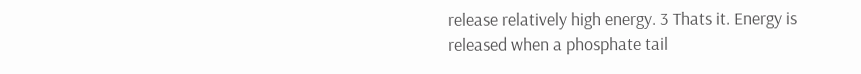release relatively high energy. 3 Thats it. Energy is released when a phosphate tail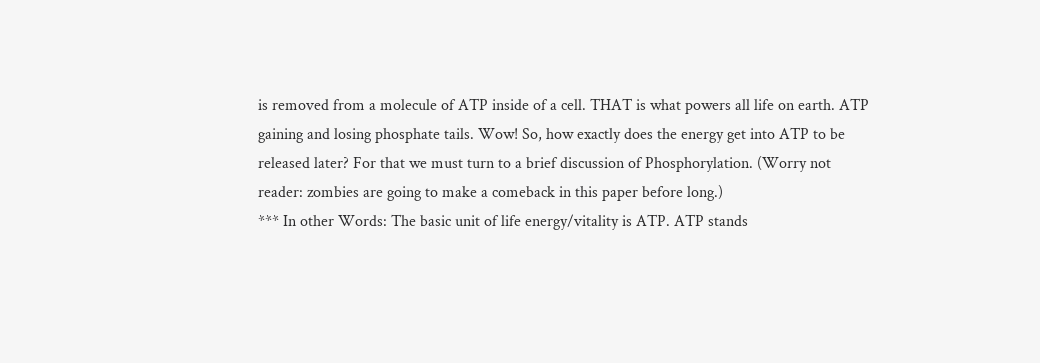is removed from a molecule of ATP inside of a cell. THAT is what powers all life on earth. ATP gaining and losing phosphate tails. Wow! So, how exactly does the energy get into ATP to be released later? For that we must turn to a brief discussion of Phosphorylation. (Worry not reader: zombies are going to make a comeback in this paper before long.)
*** In other Words: The basic unit of life energy/vitality is ATP. ATP stands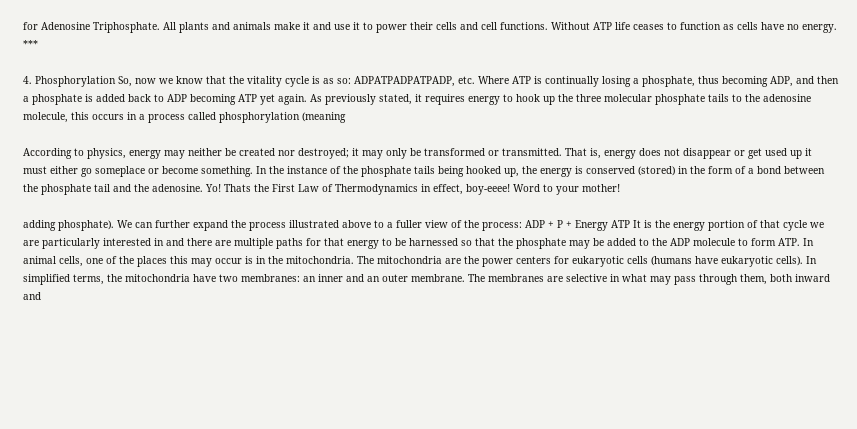for Adenosine Triphosphate. All plants and animals make it and use it to power their cells and cell functions. Without ATP life ceases to function as cells have no energy. ***

4. Phosphorylation So, now we know that the vitality cycle is as so: ADPATPADPATPADP, etc. Where ATP is continually losing a phosphate, thus becoming ADP, and then a phosphate is added back to ADP becoming ATP yet again. As previously stated, it requires energy to hook up the three molecular phosphate tails to the adenosine molecule, this occurs in a process called phosphorylation (meaning

According to physics, energy may neither be created nor destroyed; it may only be transformed or transmitted. That is, energy does not disappear or get used up it must either go someplace or become something. In the instance of the phosphate tails being hooked up, the energy is conserved (stored) in the form of a bond between the phosphate tail and the adenosine. Yo! Thats the First Law of Thermodynamics in effect, boy-eeee! Word to your mother!

adding phosphate). We can further expand the process illustrated above to a fuller view of the process: ADP + P + Energy ATP It is the energy portion of that cycle we are particularly interested in and there are multiple paths for that energy to be harnessed so that the phosphate may be added to the ADP molecule to form ATP. In animal cells, one of the places this may occur is in the mitochondria. The mitochondria are the power centers for eukaryotic cells (humans have eukaryotic cells). In simplified terms, the mitochondria have two membranes: an inner and an outer membrane. The membranes are selective in what may pass through them, both inward and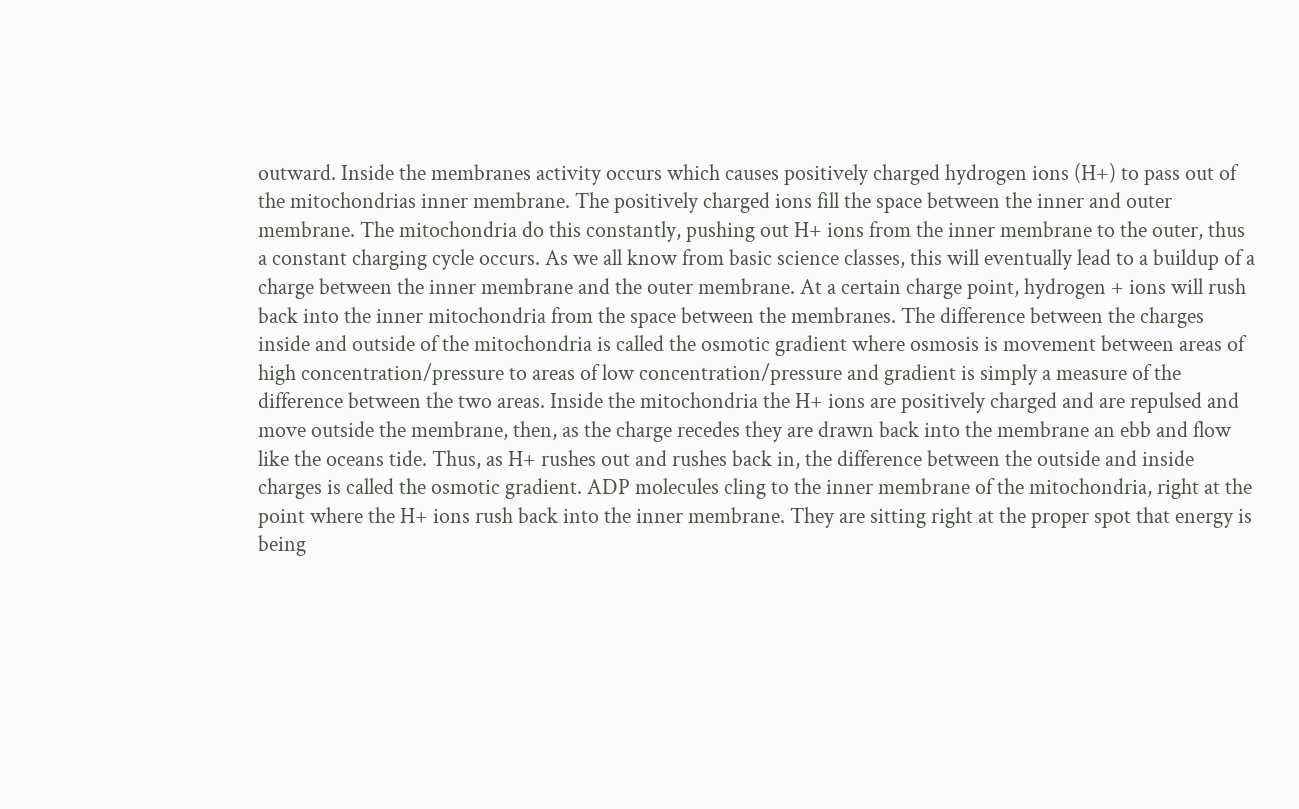outward. Inside the membranes activity occurs which causes positively charged hydrogen ions (H+) to pass out of the mitochondrias inner membrane. The positively charged ions fill the space between the inner and outer membrane. The mitochondria do this constantly, pushing out H+ ions from the inner membrane to the outer, thus a constant charging cycle occurs. As we all know from basic science classes, this will eventually lead to a buildup of a charge between the inner membrane and the outer membrane. At a certain charge point, hydrogen + ions will rush back into the inner mitochondria from the space between the membranes. The difference between the charges inside and outside of the mitochondria is called the osmotic gradient where osmosis is movement between areas of high concentration/pressure to areas of low concentration/pressure and gradient is simply a measure of the difference between the two areas. Inside the mitochondria the H+ ions are positively charged and are repulsed and move outside the membrane, then, as the charge recedes they are drawn back into the membrane an ebb and flow like the oceans tide. Thus, as H+ rushes out and rushes back in, the difference between the outside and inside charges is called the osmotic gradient. ADP molecules cling to the inner membrane of the mitochondria, right at the point where the H+ ions rush back into the inner membrane. They are sitting right at the proper spot that energy is being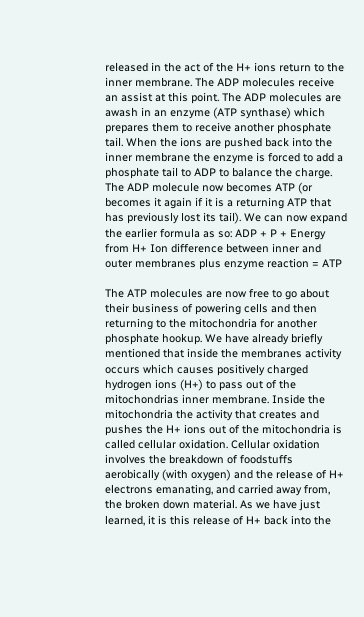released in the act of the H+ ions return to the inner membrane. The ADP molecules receive an assist at this point. The ADP molecules are awash in an enzyme (ATP synthase) which prepares them to receive another phosphate tail. When the ions are pushed back into the inner membrane the enzyme is forced to add a phosphate tail to ADP to balance the charge. The ADP molecule now becomes ATP (or becomes it again if it is a returning ATP that has previously lost its tail). We can now expand the earlier formula as so: ADP + P + Energy from H+ Ion difference between inner and outer membranes plus enzyme reaction = ATP

The ATP molecules are now free to go about their business of powering cells and then returning to the mitochondria for another phosphate hookup. We have already briefly mentioned that inside the membranes activity occurs which causes positively charged hydrogen ions (H+) to pass out of the mitochondrias inner membrane. Inside the mitochondria the activity that creates and pushes the H+ ions out of the mitochondria is called cellular oxidation. Cellular oxidation involves the breakdown of foodstuffs aerobically (with oxygen) and the release of H+ electrons emanating, and carried away from, the broken down material. As we have just learned, it is this release of H+ back into the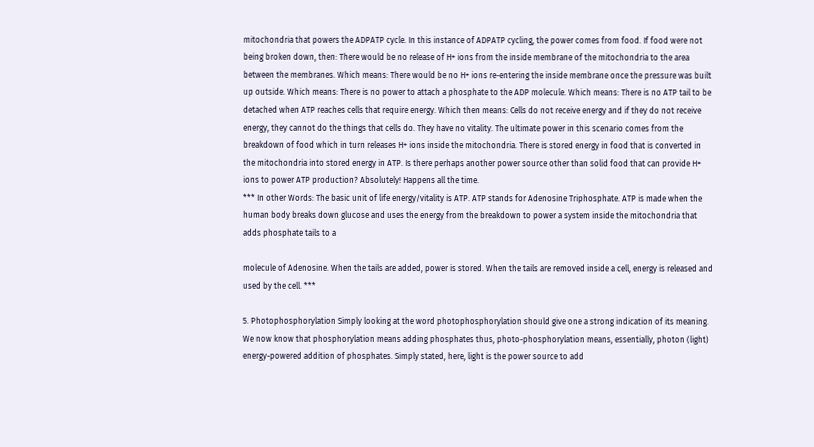mitochondria that powers the ADPATP cycle. In this instance of ADPATP cycling, the power comes from food. If food were not being broken down, then: There would be no release of H+ ions from the inside membrane of the mitochondria to the area between the membranes. Which means: There would be no H+ ions re-entering the inside membrane once the pressure was built up outside. Which means: There is no power to attach a phosphate to the ADP molecule. Which means: There is no ATP tail to be detached when ATP reaches cells that require energy. Which then means: Cells do not receive energy and if they do not receive energy, they cannot do the things that cells do. They have no vitality. The ultimate power in this scenario comes from the breakdown of food which in turn releases H+ ions inside the mitochondria. There is stored energy in food that is converted in the mitochondria into stored energy in ATP. Is there perhaps another power source other than solid food that can provide H+ ions to power ATP production? Absolutely! Happens all the time.
*** In other Words: The basic unit of life energy/vitality is ATP. ATP stands for Adenosine Triphosphate. ATP is made when the human body breaks down glucose and uses the energy from the breakdown to power a system inside the mitochondria that adds phosphate tails to a

molecule of Adenosine. When the tails are added, power is stored. When the tails are removed inside a cell, energy is released and used by the cell. ***

5. Photophosphorylation Simply looking at the word photophosphorylation should give one a strong indication of its meaning. We now know that phosphorylation means adding phosphates thus, photo-phosphorylation means, essentially, photon (light) energy-powered addition of phosphates. Simply stated, here, light is the power source to add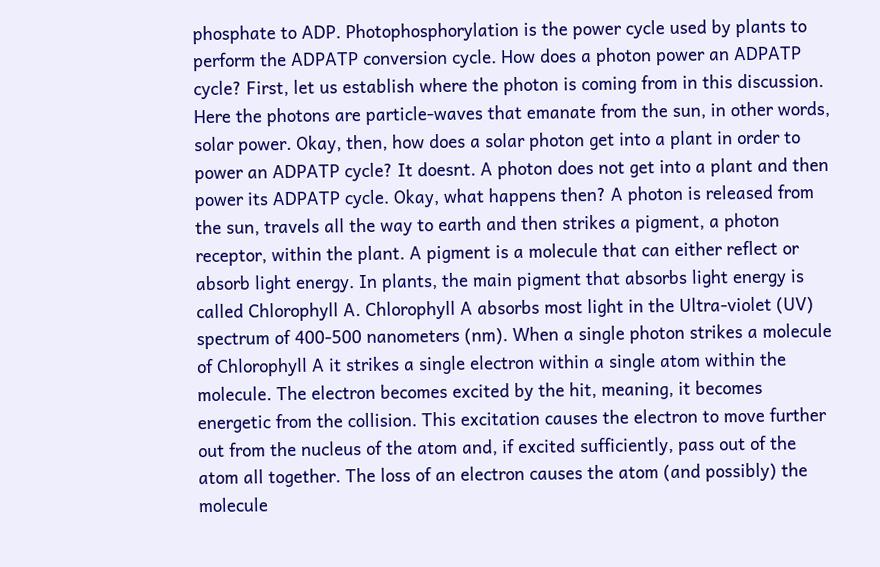phosphate to ADP. Photophosphorylation is the power cycle used by plants to perform the ADPATP conversion cycle. How does a photon power an ADPATP cycle? First, let us establish where the photon is coming from in this discussion. Here the photons are particle-waves that emanate from the sun, in other words, solar power. Okay, then, how does a solar photon get into a plant in order to power an ADPATP cycle? It doesnt. A photon does not get into a plant and then power its ADPATP cycle. Okay, what happens then? A photon is released from the sun, travels all the way to earth and then strikes a pigment, a photon receptor, within the plant. A pigment is a molecule that can either reflect or absorb light energy. In plants, the main pigment that absorbs light energy is called Chlorophyll A. Chlorophyll A absorbs most light in the Ultra-violet (UV) spectrum of 400-500 nanometers (nm). When a single photon strikes a molecule of Chlorophyll A it strikes a single electron within a single atom within the molecule. The electron becomes excited by the hit, meaning, it becomes energetic from the collision. This excitation causes the electron to move further out from the nucleus of the atom and, if excited sufficiently, pass out of the atom all together. The loss of an electron causes the atom (and possibly) the molecule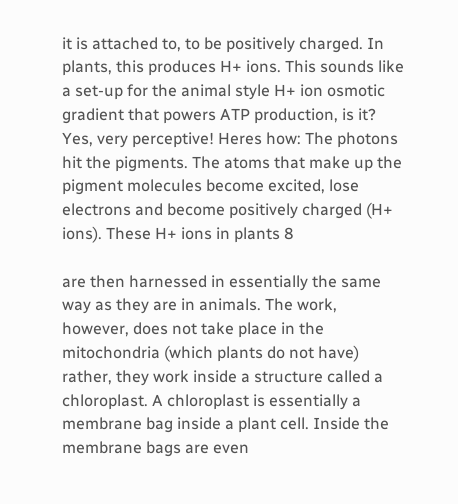it is attached to, to be positively charged. In plants, this produces H+ ions. This sounds like a set-up for the animal style H+ ion osmotic gradient that powers ATP production, is it? Yes, very perceptive! Heres how: The photons hit the pigments. The atoms that make up the pigment molecules become excited, lose electrons and become positively charged (H+ ions). These H+ ions in plants 8

are then harnessed in essentially the same way as they are in animals. The work, however, does not take place in the mitochondria (which plants do not have) rather, they work inside a structure called a chloroplast. A chloroplast is essentially a membrane bag inside a plant cell. Inside the membrane bags are even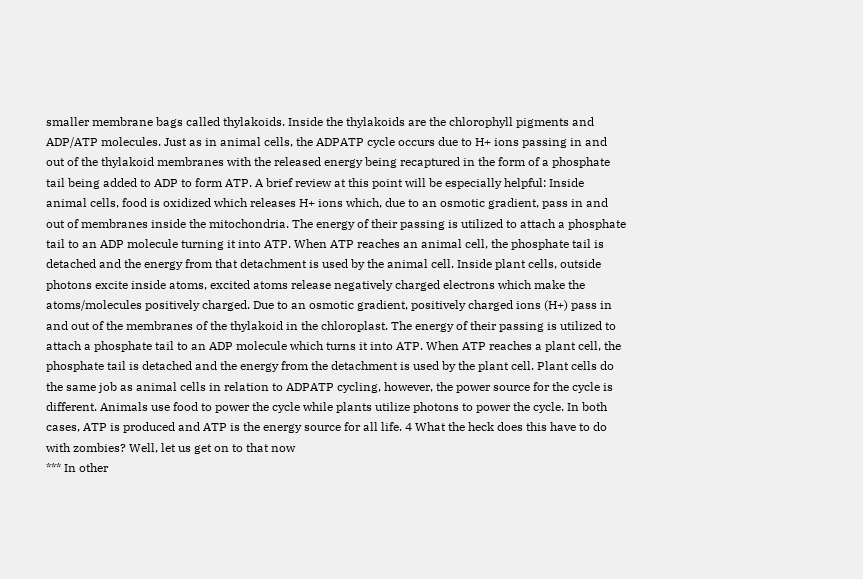smaller membrane bags called thylakoids. Inside the thylakoids are the chlorophyll pigments and ADP/ATP molecules. Just as in animal cells, the ADPATP cycle occurs due to H+ ions passing in and out of the thylakoid membranes with the released energy being recaptured in the form of a phosphate tail being added to ADP to form ATP. A brief review at this point will be especially helpful: Inside animal cells, food is oxidized which releases H+ ions which, due to an osmotic gradient, pass in and out of membranes inside the mitochondria. The energy of their passing is utilized to attach a phosphate tail to an ADP molecule turning it into ATP. When ATP reaches an animal cell, the phosphate tail is detached and the energy from that detachment is used by the animal cell. Inside plant cells, outside photons excite inside atoms, excited atoms release negatively charged electrons which make the atoms/molecules positively charged. Due to an osmotic gradient, positively charged ions (H+) pass in and out of the membranes of the thylakoid in the chloroplast. The energy of their passing is utilized to attach a phosphate tail to an ADP molecule which turns it into ATP. When ATP reaches a plant cell, the phosphate tail is detached and the energy from the detachment is used by the plant cell. Plant cells do the same job as animal cells in relation to ADPATP cycling, however, the power source for the cycle is different. Animals use food to power the cycle while plants utilize photons to power the cycle. In both cases, ATP is produced and ATP is the energy source for all life. 4 What the heck does this have to do with zombies? Well, let us get on to that now
*** In other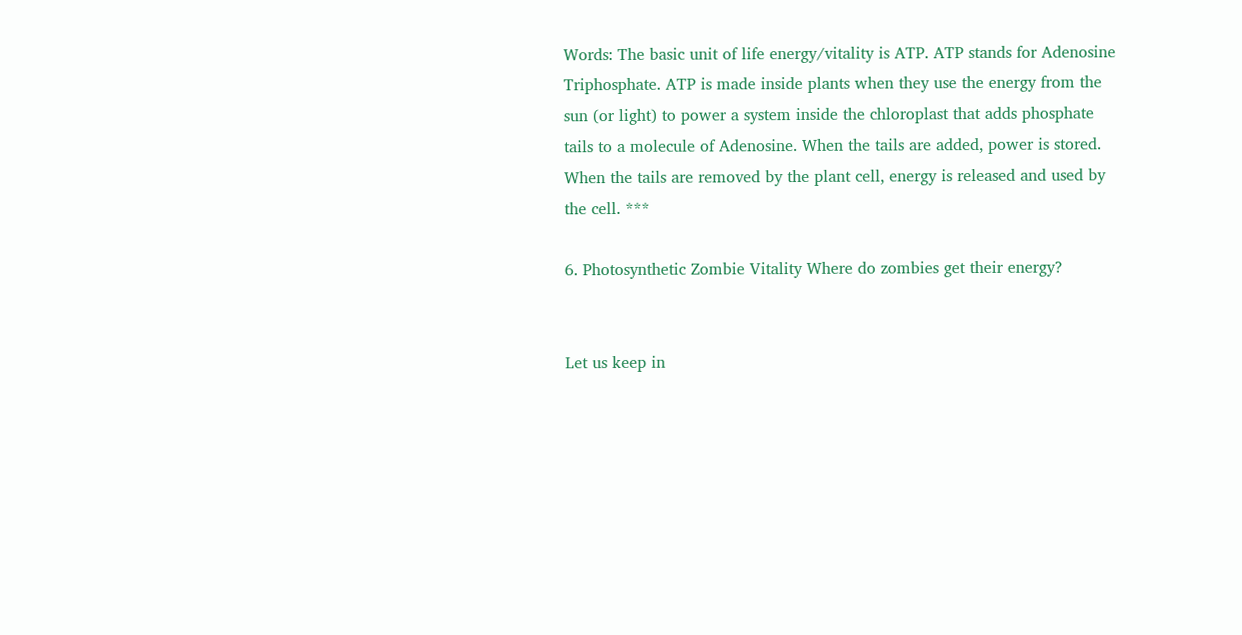Words: The basic unit of life energy/vitality is ATP. ATP stands for Adenosine Triphosphate. ATP is made inside plants when they use the energy from the sun (or light) to power a system inside the chloroplast that adds phosphate tails to a molecule of Adenosine. When the tails are added, power is stored. When the tails are removed by the plant cell, energy is released and used by the cell. ***

6. Photosynthetic Zombie Vitality Where do zombies get their energy?


Let us keep in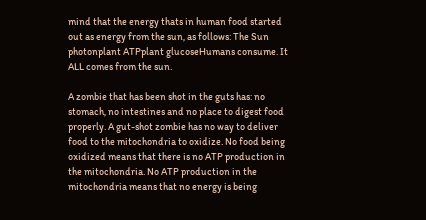mind that the energy thats in human food started out as energy from the sun, as follows: The Sun photonplant ATPplant glucoseHumans consume. It ALL comes from the sun.

A zombie that has been shot in the guts has: no stomach, no intestines and no place to digest food properly. A gut-shot zombie has no way to deliver food to the mitochondria to oxidize. No food being oxidized means that there is no ATP production in the mitochondria. No ATP production in the mitochondria means that no energy is being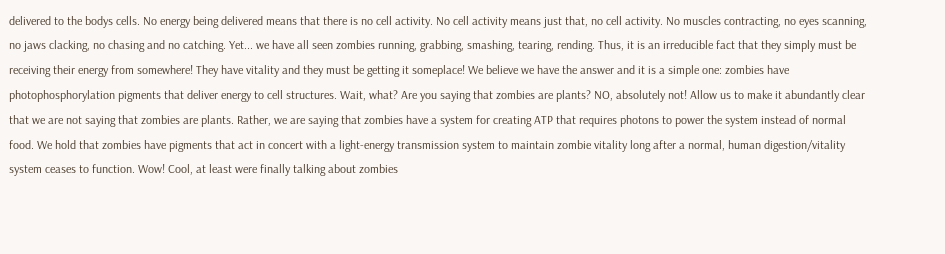delivered to the bodys cells. No energy being delivered means that there is no cell activity. No cell activity means just that, no cell activity. No muscles contracting, no eyes scanning, no jaws clacking, no chasing and no catching. Yet... we have all seen zombies running, grabbing, smashing, tearing, rending. Thus, it is an irreducible fact that they simply must be receiving their energy from somewhere! They have vitality and they must be getting it someplace! We believe we have the answer and it is a simple one: zombies have photophosphorylation pigments that deliver energy to cell structures. Wait, what? Are you saying that zombies are plants? NO, absolutely not! Allow us to make it abundantly clear that we are not saying that zombies are plants. Rather, we are saying that zombies have a system for creating ATP that requires photons to power the system instead of normal food. We hold that zombies have pigments that act in concert with a light-energy transmission system to maintain zombie vitality long after a normal, human digestion/vitality system ceases to function. Wow! Cool, at least were finally talking about zombies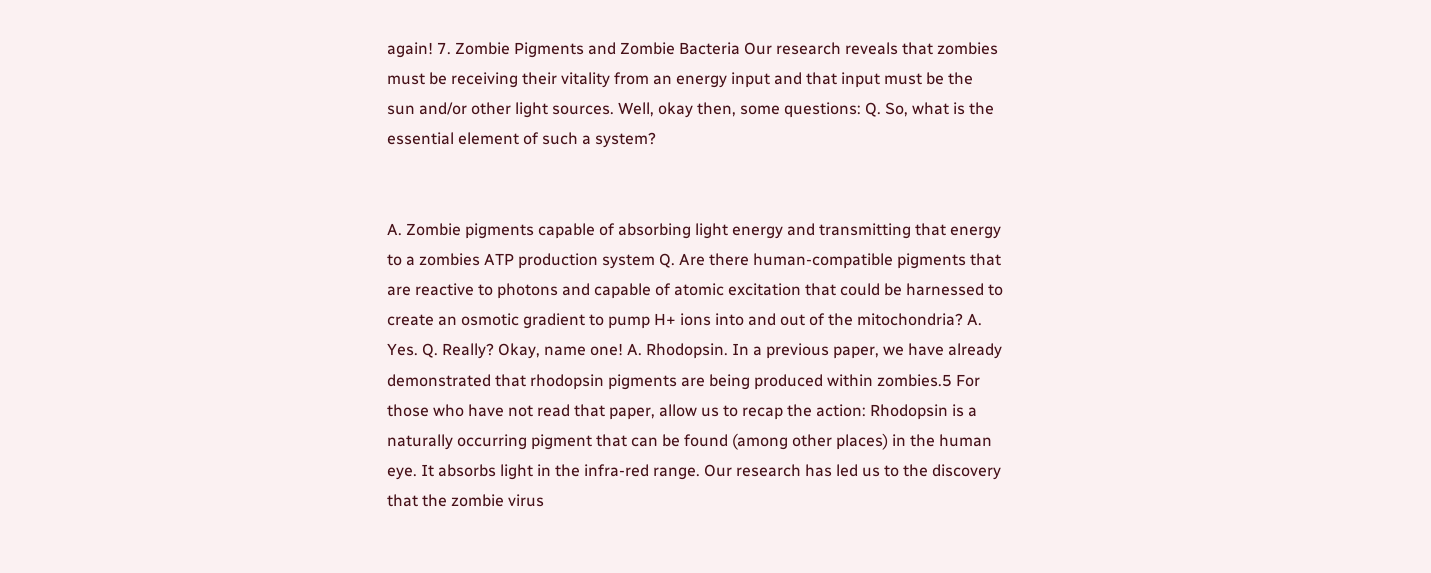again! 7. Zombie Pigments and Zombie Bacteria Our research reveals that zombies must be receiving their vitality from an energy input and that input must be the sun and/or other light sources. Well, okay then, some questions: Q. So, what is the essential element of such a system?


A. Zombie pigments capable of absorbing light energy and transmitting that energy to a zombies ATP production system Q. Are there human-compatible pigments that are reactive to photons and capable of atomic excitation that could be harnessed to create an osmotic gradient to pump H+ ions into and out of the mitochondria? A. Yes. Q. Really? Okay, name one! A. Rhodopsin. In a previous paper, we have already demonstrated that rhodopsin pigments are being produced within zombies.5 For those who have not read that paper, allow us to recap the action: Rhodopsin is a naturally occurring pigment that can be found (among other places) in the human eye. It absorbs light in the infra-red range. Our research has led us to the discovery that the zombie virus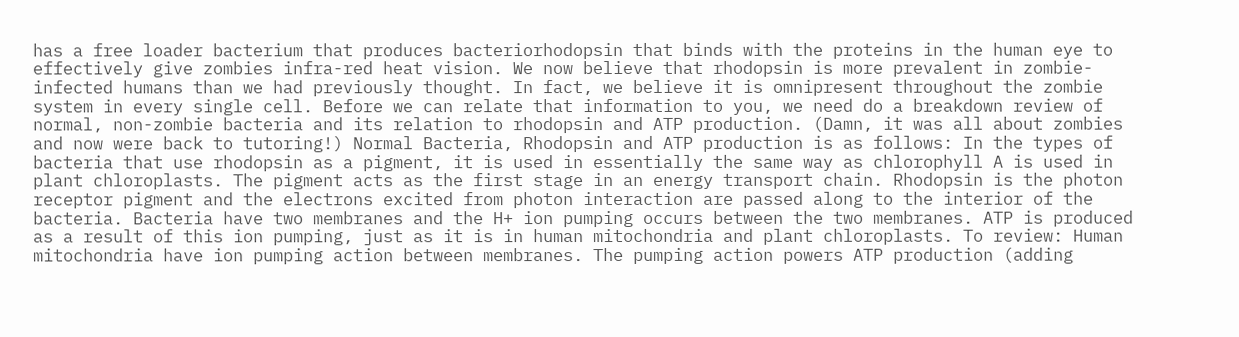has a free loader bacterium that produces bacteriorhodopsin that binds with the proteins in the human eye to effectively give zombies infra-red heat vision. We now believe that rhodopsin is more prevalent in zombie-infected humans than we had previously thought. In fact, we believe it is omnipresent throughout the zombie system in every single cell. Before we can relate that information to you, we need do a breakdown review of normal, non-zombie bacteria and its relation to rhodopsin and ATP production. (Damn, it was all about zombies and now were back to tutoring!) Normal Bacteria, Rhodopsin and ATP production is as follows: In the types of bacteria that use rhodopsin as a pigment, it is used in essentially the same way as chlorophyll A is used in plant chloroplasts. The pigment acts as the first stage in an energy transport chain. Rhodopsin is the photon receptor pigment and the electrons excited from photon interaction are passed along to the interior of the bacteria. Bacteria have two membranes and the H+ ion pumping occurs between the two membranes. ATP is produced as a result of this ion pumping, just as it is in human mitochondria and plant chloroplasts. To review: Human mitochondria have ion pumping action between membranes. The pumping action powers ATP production (adding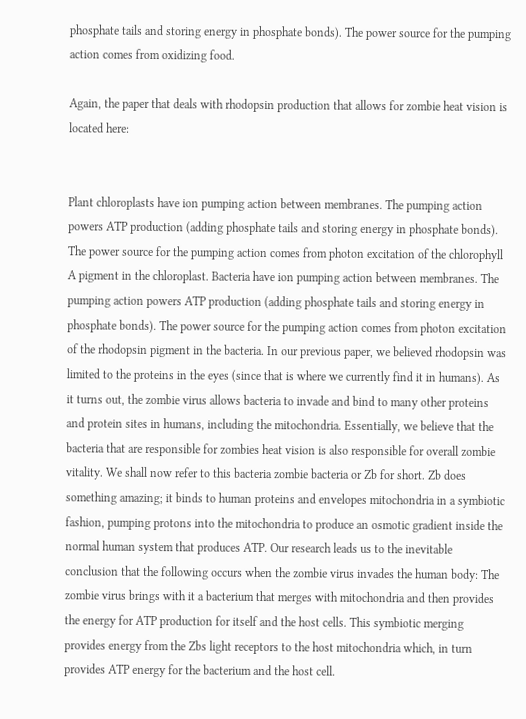phosphate tails and storing energy in phosphate bonds). The power source for the pumping action comes from oxidizing food.

Again, the paper that deals with rhodopsin production that allows for zombie heat vision is located here:


Plant chloroplasts have ion pumping action between membranes. The pumping action powers ATP production (adding phosphate tails and storing energy in phosphate bonds). The power source for the pumping action comes from photon excitation of the chlorophyll A pigment in the chloroplast. Bacteria have ion pumping action between membranes. The pumping action powers ATP production (adding phosphate tails and storing energy in phosphate bonds). The power source for the pumping action comes from photon excitation of the rhodopsin pigment in the bacteria. In our previous paper, we believed rhodopsin was limited to the proteins in the eyes (since that is where we currently find it in humans). As it turns out, the zombie virus allows bacteria to invade and bind to many other proteins and protein sites in humans, including the mitochondria. Essentially, we believe that the bacteria that are responsible for zombies heat vision is also responsible for overall zombie vitality. We shall now refer to this bacteria zombie bacteria or Zb for short. Zb does something amazing; it binds to human proteins and envelopes mitochondria in a symbiotic fashion, pumping protons into the mitochondria to produce an osmotic gradient inside the normal human system that produces ATP. Our research leads us to the inevitable conclusion that the following occurs when the zombie virus invades the human body: The zombie virus brings with it a bacterium that merges with mitochondria and then provides the energy for ATP production for itself and the host cells. This symbiotic merging provides energy from the Zbs light receptors to the host mitochondria which, in turn provides ATP energy for the bacterium and the host cell.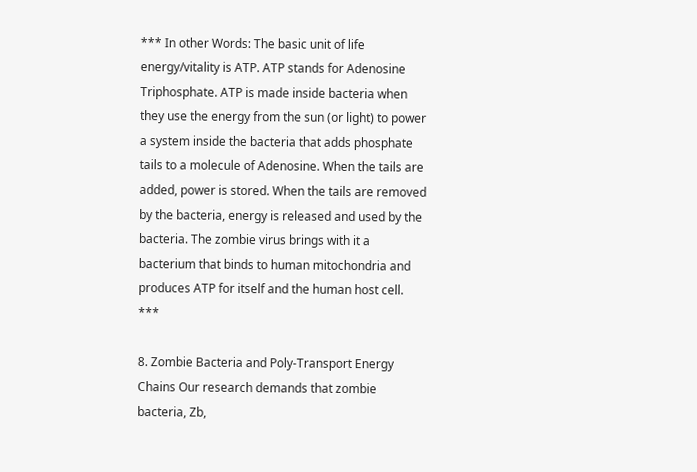*** In other Words: The basic unit of life energy/vitality is ATP. ATP stands for Adenosine Triphosphate. ATP is made inside bacteria when they use the energy from the sun (or light) to power a system inside the bacteria that adds phosphate tails to a molecule of Adenosine. When the tails are added, power is stored. When the tails are removed by the bacteria, energy is released and used by the bacteria. The zombie virus brings with it a bacterium that binds to human mitochondria and produces ATP for itself and the human host cell. ***

8. Zombie Bacteria and Poly-Transport Energy Chains Our research demands that zombie bacteria, Zb,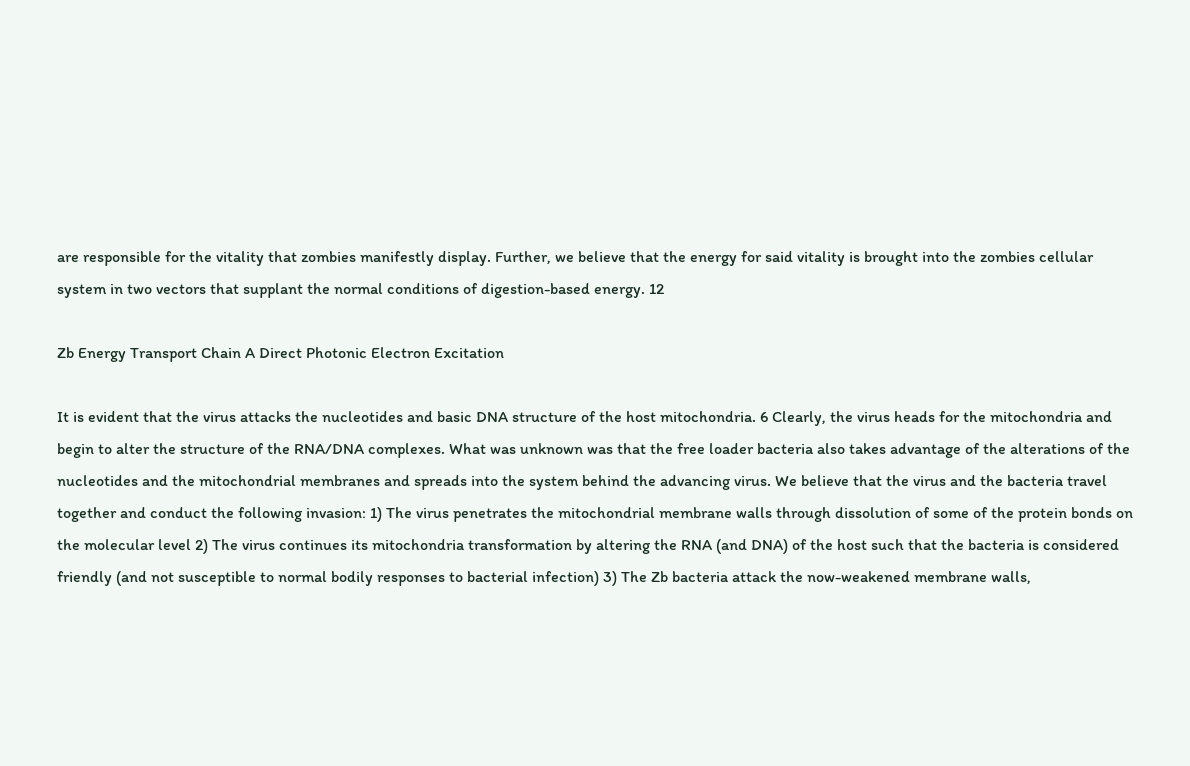are responsible for the vitality that zombies manifestly display. Further, we believe that the energy for said vitality is brought into the zombies cellular system in two vectors that supplant the normal conditions of digestion-based energy. 12

Zb Energy Transport Chain A Direct Photonic Electron Excitation

It is evident that the virus attacks the nucleotides and basic DNA structure of the host mitochondria. 6 Clearly, the virus heads for the mitochondria and begin to alter the structure of the RNA/DNA complexes. What was unknown was that the free loader bacteria also takes advantage of the alterations of the nucleotides and the mitochondrial membranes and spreads into the system behind the advancing virus. We believe that the virus and the bacteria travel together and conduct the following invasion: 1) The virus penetrates the mitochondrial membrane walls through dissolution of some of the protein bonds on the molecular level 2) The virus continues its mitochondria transformation by altering the RNA (and DNA) of the host such that the bacteria is considered friendly (and not susceptible to normal bodily responses to bacterial infection) 3) The Zb bacteria attack the now-weakened membrane walls,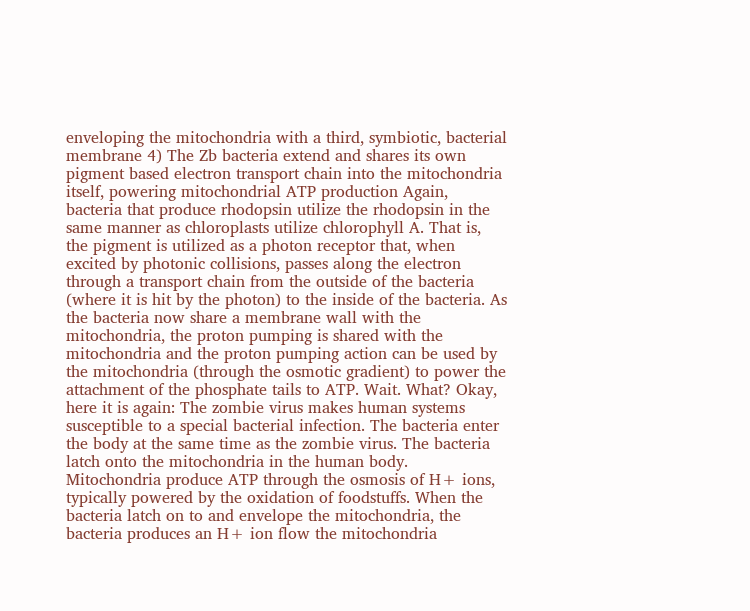enveloping the mitochondria with a third, symbiotic, bacterial membrane 4) The Zb bacteria extend and shares its own pigment based electron transport chain into the mitochondria itself, powering mitochondrial ATP production Again, bacteria that produce rhodopsin utilize the rhodopsin in the same manner as chloroplasts utilize chlorophyll A. That is, the pigment is utilized as a photon receptor that, when excited by photonic collisions, passes along the electron through a transport chain from the outside of the bacteria (where it is hit by the photon) to the inside of the bacteria. As the bacteria now share a membrane wall with the mitochondria, the proton pumping is shared with the mitochondria and the proton pumping action can be used by the mitochondria (through the osmotic gradient) to power the attachment of the phosphate tails to ATP. Wait. What? Okay, here it is again: The zombie virus makes human systems susceptible to a special bacterial infection. The bacteria enter the body at the same time as the zombie virus. The bacteria latch onto the mitochondria in the human body. Mitochondria produce ATP through the osmosis of H+ ions, typically powered by the oxidation of foodstuffs. When the bacteria latch on to and envelope the mitochondria, the bacteria produces an H+ ion flow the mitochondria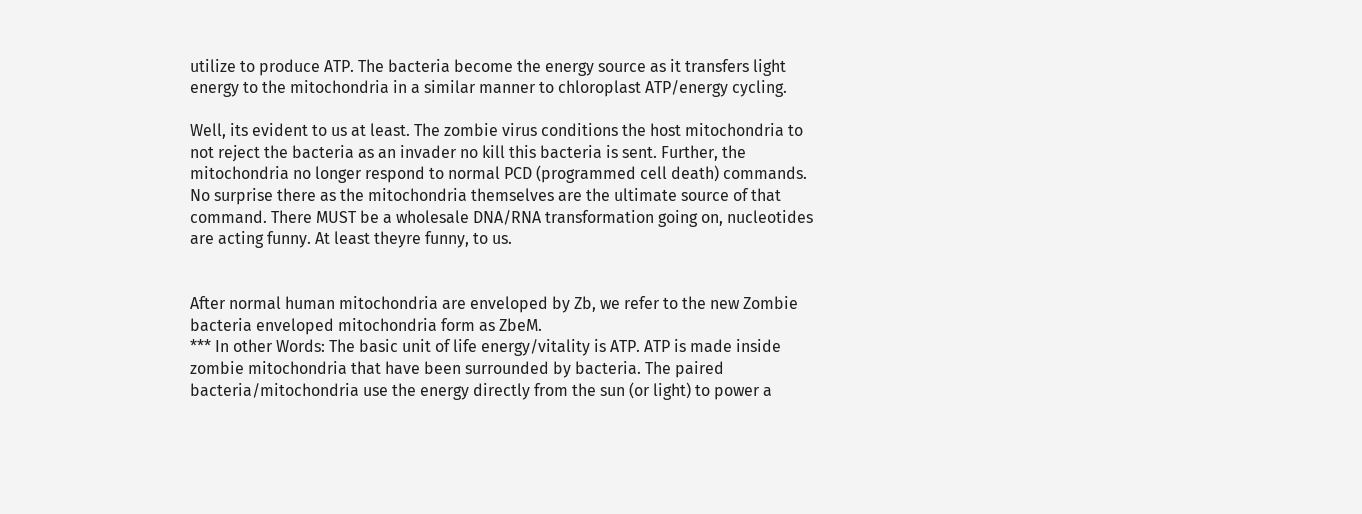utilize to produce ATP. The bacteria become the energy source as it transfers light energy to the mitochondria in a similar manner to chloroplast ATP/energy cycling.

Well, its evident to us at least. The zombie virus conditions the host mitochondria to not reject the bacteria as an invader no kill this bacteria is sent. Further, the mitochondria no longer respond to normal PCD (programmed cell death) commands. No surprise there as the mitochondria themselves are the ultimate source of that command. There MUST be a wholesale DNA/RNA transformation going on, nucleotides are acting funny. At least theyre funny, to us.


After normal human mitochondria are enveloped by Zb, we refer to the new Zombie bacteria enveloped mitochondria form as ZbeM.
*** In other Words: The basic unit of life energy/vitality is ATP. ATP is made inside zombie mitochondria that have been surrounded by bacteria. The paired bacteria/mitochondria use the energy directly from the sun (or light) to power a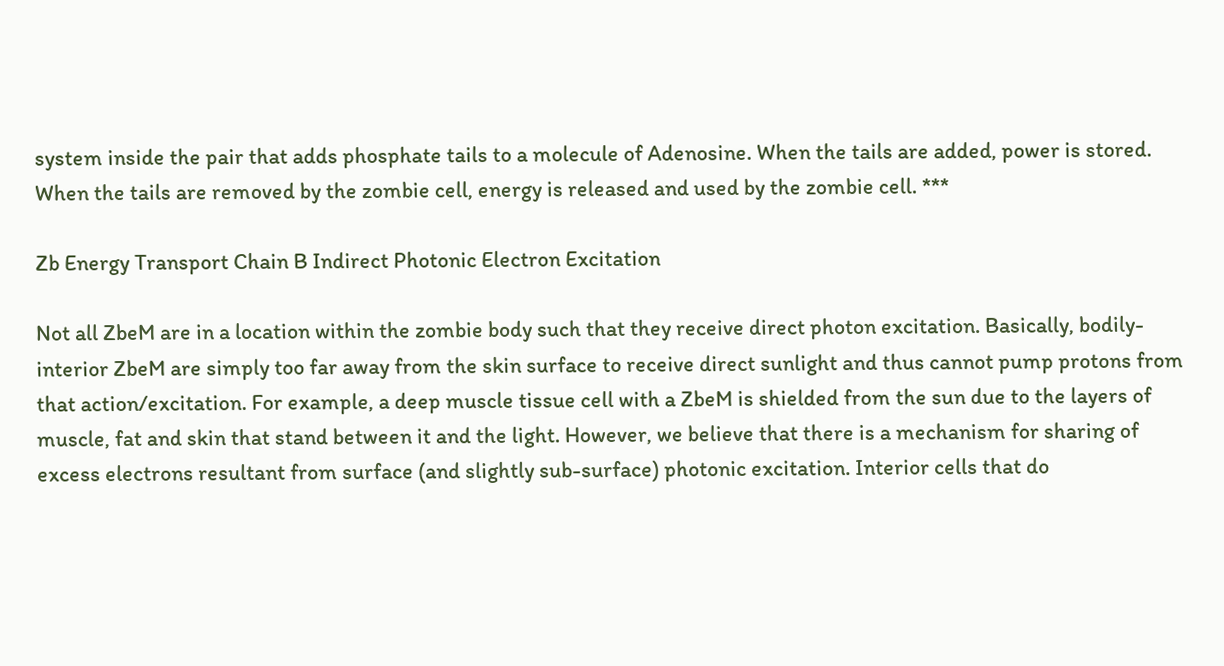system inside the pair that adds phosphate tails to a molecule of Adenosine. When the tails are added, power is stored. When the tails are removed by the zombie cell, energy is released and used by the zombie cell. ***

Zb Energy Transport Chain B Indirect Photonic Electron Excitation

Not all ZbeM are in a location within the zombie body such that they receive direct photon excitation. Basically, bodily-interior ZbeM are simply too far away from the skin surface to receive direct sunlight and thus cannot pump protons from that action/excitation. For example, a deep muscle tissue cell with a ZbeM is shielded from the sun due to the layers of muscle, fat and skin that stand between it and the light. However, we believe that there is a mechanism for sharing of excess electrons resultant from surface (and slightly sub-surface) photonic excitation. Interior cells that do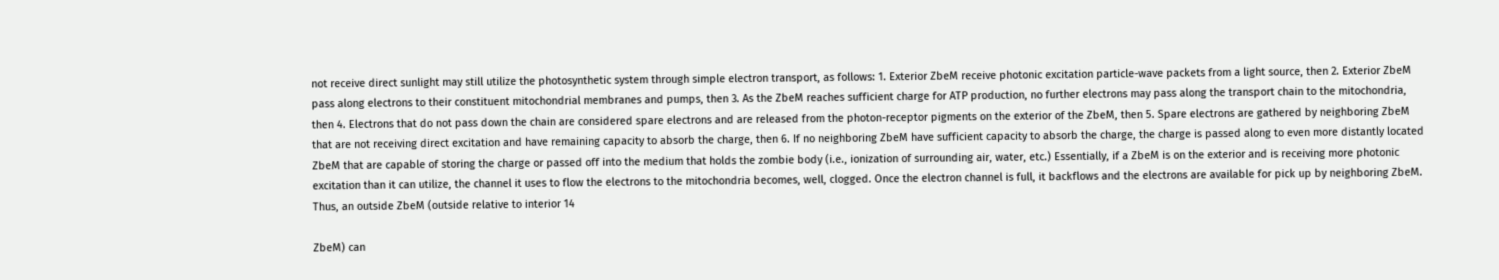not receive direct sunlight may still utilize the photosynthetic system through simple electron transport, as follows: 1. Exterior ZbeM receive photonic excitation particle-wave packets from a light source, then 2. Exterior ZbeM pass along electrons to their constituent mitochondrial membranes and pumps, then 3. As the ZbeM reaches sufficient charge for ATP production, no further electrons may pass along the transport chain to the mitochondria, then 4. Electrons that do not pass down the chain are considered spare electrons and are released from the photon-receptor pigments on the exterior of the ZbeM, then 5. Spare electrons are gathered by neighboring ZbeM that are not receiving direct excitation and have remaining capacity to absorb the charge, then 6. If no neighboring ZbeM have sufficient capacity to absorb the charge, the charge is passed along to even more distantly located ZbeM that are capable of storing the charge or passed off into the medium that holds the zombie body (i.e., ionization of surrounding air, water, etc.) Essentially, if a ZbeM is on the exterior and is receiving more photonic excitation than it can utilize, the channel it uses to flow the electrons to the mitochondria becomes, well, clogged. Once the electron channel is full, it backflows and the electrons are available for pick up by neighboring ZbeM. Thus, an outside ZbeM (outside relative to interior 14

ZbeM) can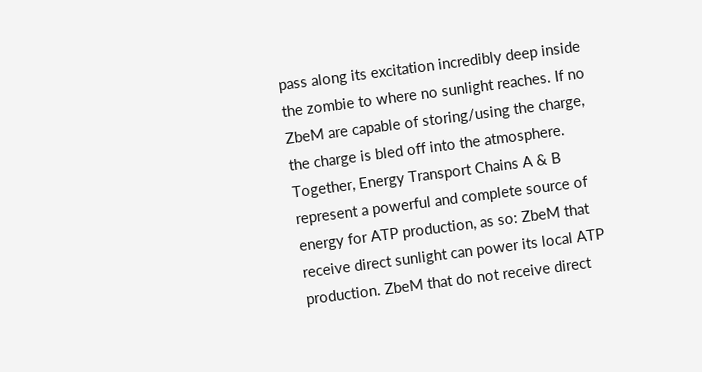pass along its excitation incredibly deep inside the zombie to where no sunlight reaches. If no ZbeM are capable of storing/using the charge, the charge is bled off into the atmosphere. Together, Energy Transport Chains A & B represent a powerful and complete source of energy for ATP production, as so: ZbeM that receive direct sunlight can power its local ATP production. ZbeM that do not receive direct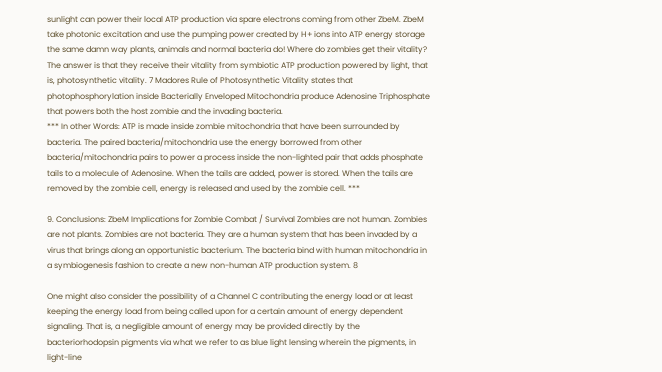sunlight can power their local ATP production via spare electrons coming from other ZbeM. ZbeM take photonic excitation and use the pumping power created by H+ ions into ATP energy storage the same damn way plants, animals and normal bacteria do! Where do zombies get their vitality? The answer is that they receive their vitality from symbiotic ATP production powered by light, that is, photosynthetic vitality. 7 Madores Rule of Photosynthetic Vitality states that photophosphorylation inside Bacterially Enveloped Mitochondria produce Adenosine Triphosphate that powers both the host zombie and the invading bacteria.
*** In other Words: ATP is made inside zombie mitochondria that have been surrounded by bacteria. The paired bacteria/mitochondria use the energy borrowed from other bacteria/mitochondria pairs to power a process inside the non-lighted pair that adds phosphate tails to a molecule of Adenosine. When the tails are added, power is stored. When the tails are removed by the zombie cell, energy is released and used by the zombie cell. ***

9. Conclusions: ZbeM Implications for Zombie Combat / Survival Zombies are not human. Zombies are not plants. Zombies are not bacteria. They are a human system that has been invaded by a virus that brings along an opportunistic bacterium. The bacteria bind with human mitochondria in a symbiogenesis fashion to create a new non-human ATP production system. 8

One might also consider the possibility of a Channel C contributing the energy load or at least keeping the energy load from being called upon for a certain amount of energy dependent signaling. That is, a negligible amount of energy may be provided directly by the bacteriorhodopsin pigments via what we refer to as blue light lensing wherein the pigments, in light-line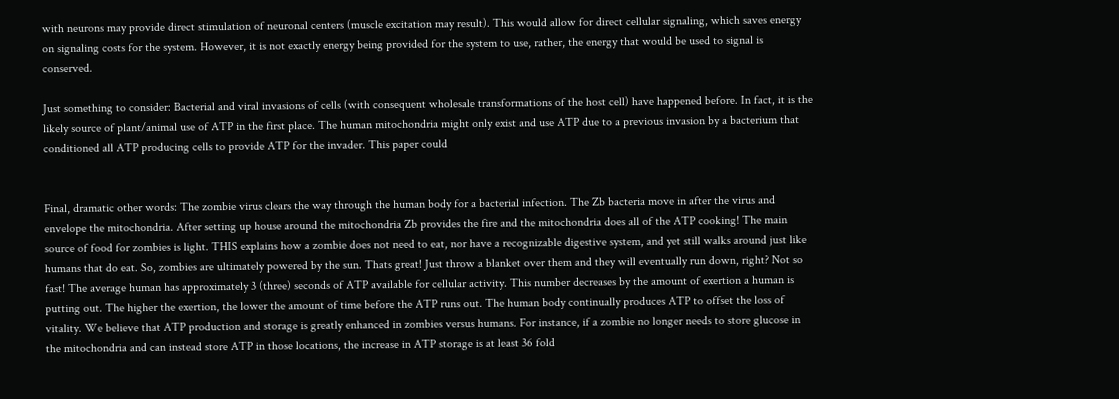with neurons may provide direct stimulation of neuronal centers (muscle excitation may result). This would allow for direct cellular signaling, which saves energy on signaling costs for the system. However, it is not exactly energy being provided for the system to use, rather, the energy that would be used to signal is conserved.

Just something to consider: Bacterial and viral invasions of cells (with consequent wholesale transformations of the host cell) have happened before. In fact, it is the likely source of plant/animal use of ATP in the first place. The human mitochondria might only exist and use ATP due to a previous invasion by a bacterium that conditioned all ATP producing cells to provide ATP for the invader. This paper could


Final, dramatic other words: The zombie virus clears the way through the human body for a bacterial infection. The Zb bacteria move in after the virus and envelope the mitochondria. After setting up house around the mitochondria Zb provides the fire and the mitochondria does all of the ATP cooking! The main source of food for zombies is light. THIS explains how a zombie does not need to eat, nor have a recognizable digestive system, and yet still walks around just like humans that do eat. So, zombies are ultimately powered by the sun. Thats great! Just throw a blanket over them and they will eventually run down, right? Not so fast! The average human has approximately 3 (three) seconds of ATP available for cellular activity. This number decreases by the amount of exertion a human is putting out. The higher the exertion, the lower the amount of time before the ATP runs out. The human body continually produces ATP to offset the loss of vitality. We believe that ATP production and storage is greatly enhanced in zombies versus humans. For instance, if a zombie no longer needs to store glucose in the mitochondria and can instead store ATP in those locations, the increase in ATP storage is at least 36 fold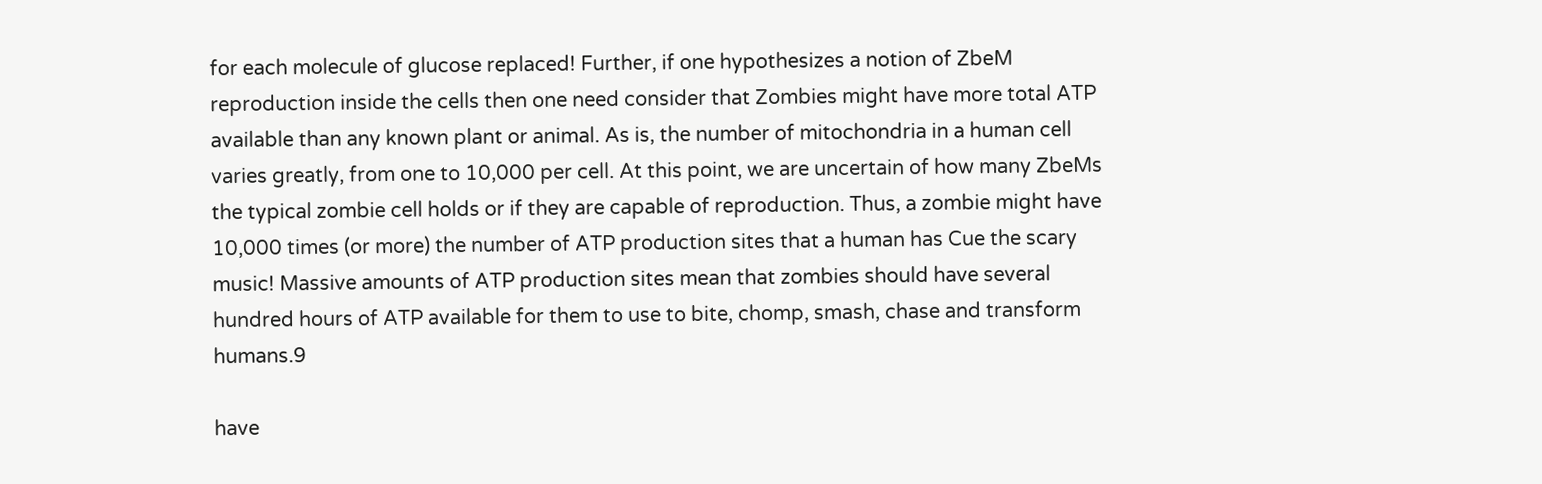for each molecule of glucose replaced! Further, if one hypothesizes a notion of ZbeM reproduction inside the cells then one need consider that Zombies might have more total ATP available than any known plant or animal. As is, the number of mitochondria in a human cell varies greatly, from one to 10,000 per cell. At this point, we are uncertain of how many ZbeMs the typical zombie cell holds or if they are capable of reproduction. Thus, a zombie might have 10,000 times (or more) the number of ATP production sites that a human has Cue the scary music! Massive amounts of ATP production sites mean that zombies should have several hundred hours of ATP available for them to use to bite, chomp, smash, chase and transform humans.9

have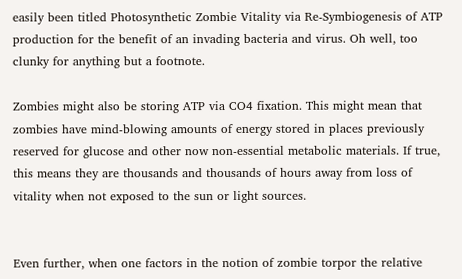easily been titled Photosynthetic Zombie Vitality via Re-Symbiogenesis of ATP production for the benefit of an invading bacteria and virus. Oh well, too clunky for anything but a footnote.

Zombies might also be storing ATP via CO4 fixation. This might mean that zombies have mind-blowing amounts of energy stored in places previously reserved for glucose and other now non-essential metabolic materials. If true, this means they are thousands and thousands of hours away from loss of vitality when not exposed to the sun or light sources.


Even further, when one factors in the notion of zombie torpor the relative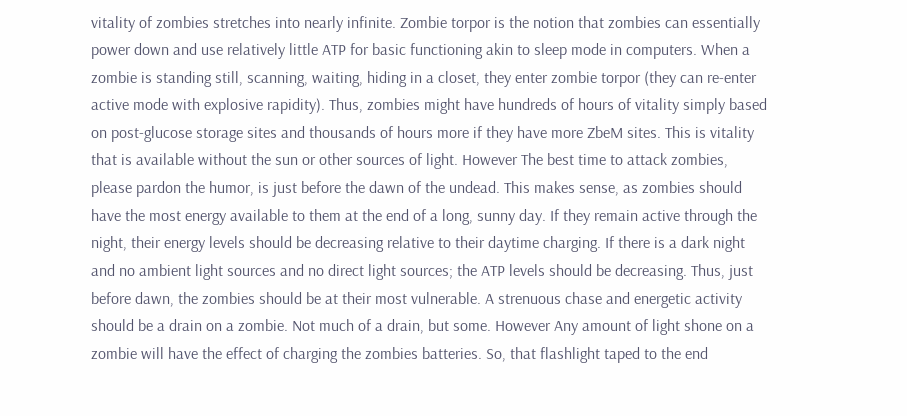vitality of zombies stretches into nearly infinite. Zombie torpor is the notion that zombies can essentially power down and use relatively little ATP for basic functioning akin to sleep mode in computers. When a zombie is standing still, scanning, waiting, hiding in a closet, they enter zombie torpor (they can re-enter active mode with explosive rapidity). Thus, zombies might have hundreds of hours of vitality simply based on post-glucose storage sites and thousands of hours more if they have more ZbeM sites. This is vitality that is available without the sun or other sources of light. However The best time to attack zombies, please pardon the humor, is just before the dawn of the undead. This makes sense, as zombies should have the most energy available to them at the end of a long, sunny day. If they remain active through the night, their energy levels should be decreasing relative to their daytime charging. If there is a dark night and no ambient light sources and no direct light sources; the ATP levels should be decreasing. Thus, just before dawn, the zombies should be at their most vulnerable. A strenuous chase and energetic activity should be a drain on a zombie. Not much of a drain, but some. However Any amount of light shone on a zombie will have the effect of charging the zombies batteries. So, that flashlight taped to the end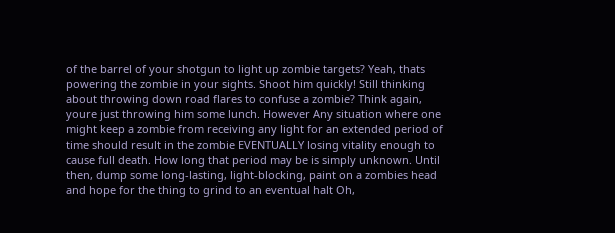of the barrel of your shotgun to light up zombie targets? Yeah, thats powering the zombie in your sights. Shoot him quickly! Still thinking about throwing down road flares to confuse a zombie? Think again, youre just throwing him some lunch. However Any situation where one might keep a zombie from receiving any light for an extended period of time should result in the zombie EVENTUALLY losing vitality enough to cause full death. How long that period may be is simply unknown. Until then, dump some long-lasting, light-blocking, paint on a zombies head and hope for the thing to grind to an eventual halt Oh,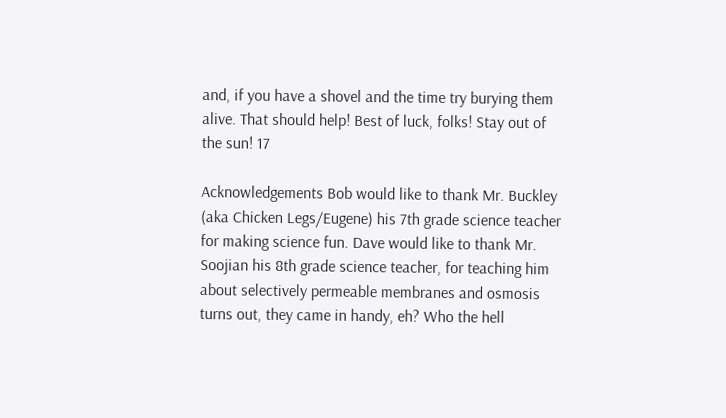and, if you have a shovel and the time try burying them alive. That should help! Best of luck, folks! Stay out of the sun! 17

Acknowledgements Bob would like to thank Mr. Buckley (aka Chicken Legs/Eugene) his 7th grade science teacher for making science fun. Dave would like to thank Mr. Soojian his 8th grade science teacher, for teaching him about selectively permeable membranes and osmosis turns out, they came in handy, eh? Who the hell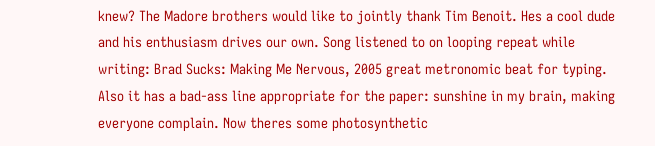knew? The Madore brothers would like to jointly thank Tim Benoit. Hes a cool dude and his enthusiasm drives our own. Song listened to on looping repeat while writing: Brad Sucks: Making Me Nervous, 2005 great metronomic beat for typing. Also it has a bad-ass line appropriate for the paper: sunshine in my brain, making everyone complain. Now theres some photosynthetic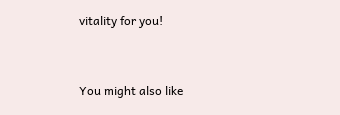vitality for you!


You might also like